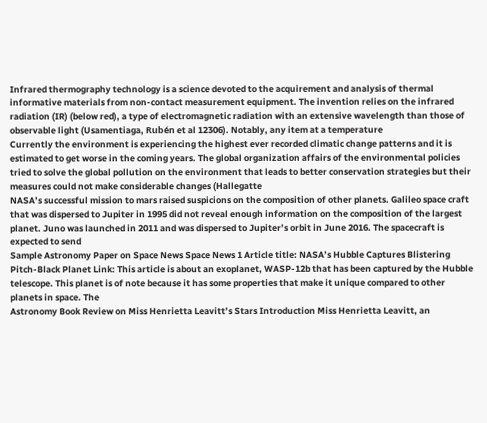Infrared thermography technology is a science devoted to the acquirement and analysis of thermal informative materials from non-contact measurement equipment. The invention relies on the infrared radiation (IR) (below red), a type of electromagnetic radiation with an extensive wavelength than those of observable light (Usamentiaga, Rubén et al 12306). Notably, any item at a temperature
Currently the environment is experiencing the highest ever recorded climatic change patterns and it is estimated to get worse in the coming years. The global organization affairs of the environmental policies tried to solve the global pollution on the environment that leads to better conservation strategies but their measures could not make considerable changes (Hallegatte
NASA’s successful mission to mars raised suspicions on the composition of other planets. Galileo space craft that was dispersed to Jupiter in 1995 did not reveal enough information on the composition of the largest planet. Juno was launched in 2011 and was dispersed to Jupiter’s orbit in June 2016. The spacecraft is expected to send
Sample Astronomy Paper on Space News Space News 1 Article title: NASA’s Hubble Captures Blistering Pitch-Black Planet Link: This article is about an exoplanet, WASP-12b that has been captured by the Hubble telescope. This planet is of note because it has some properties that make it unique compared to other planets in space. The
Astronomy Book Review on Miss Henrietta Leavitt’s Stars Introduction Miss Henrietta Leavitt, an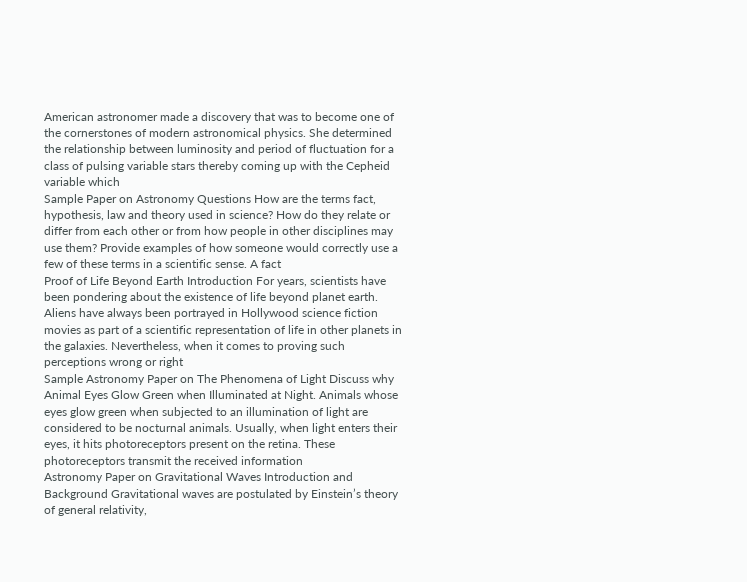American astronomer made a discovery that was to become one of the cornerstones of modern astronomical physics. She determined the relationship between luminosity and period of fluctuation for a class of pulsing variable stars thereby coming up with the Cepheid variable which
Sample Paper on Astronomy Questions How are the terms fact, hypothesis, law and theory used in science? How do they relate or differ from each other or from how people in other disciplines may use them? Provide examples of how someone would correctly use a few of these terms in a scientific sense. A fact
Proof of Life Beyond Earth Introduction For years, scientists have been pondering about the existence of life beyond planet earth. Aliens have always been portrayed in Hollywood science fiction movies as part of a scientific representation of life in other planets in the galaxies. Nevertheless, when it comes to proving such perceptions wrong or right
Sample Astronomy Paper on The Phenomena of Light Discuss why Animal Eyes Glow Green when Illuminated at Night. Animals whose eyes glow green when subjected to an illumination of light are considered to be nocturnal animals. Usually, when light enters their eyes, it hits photoreceptors present on the retina. These photoreceptors transmit the received information
Astronomy Paper on Gravitational Waves Introduction and Background Gravitational waves are postulated by Einstein’s theory of general relativity,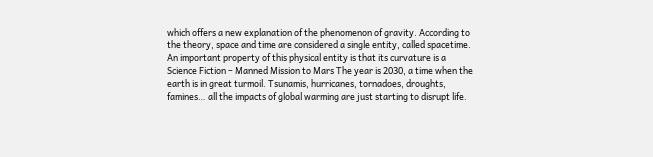which offers a new explanation of the phenomenon of gravity. According to the theory, space and time are considered a single entity, called spacetime. An important property of this physical entity is that its curvature is a
Science Fiction – Manned Mission to Mars The year is 2030, a time when the earth is in great turmoil. Tsunamis, hurricanes, tornadoes, droughts, famines… all the impacts of global warming are just starting to disrupt life.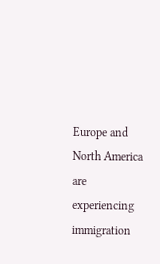Europe and North America are experiencing immigration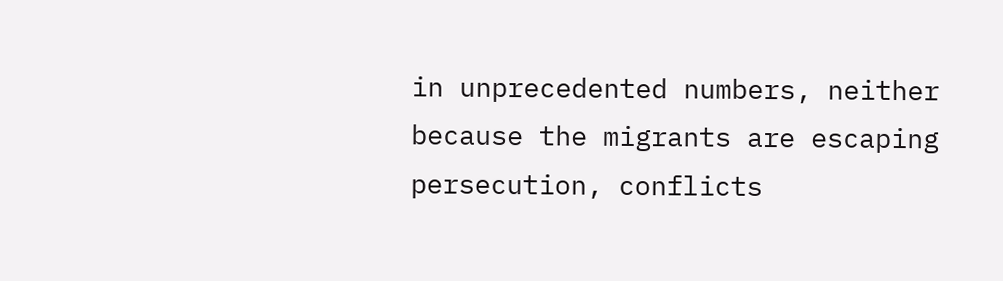in unprecedented numbers, neither because the migrants are escaping persecution, conflicts